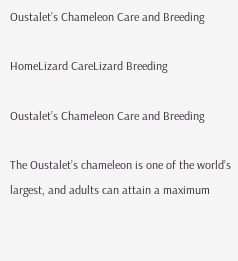Oustalet’s Chameleon Care and Breeding

HomeLizard CareLizard Breeding

Oustalet’s Chameleon Care and Breeding

The Oustalet’s chameleon is one of the world’s largest, and adults can attain a maximum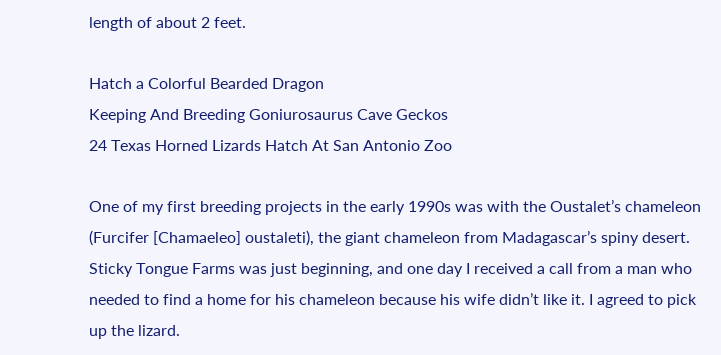length of about 2 feet.

Hatch a Colorful Bearded Dragon
Keeping And Breeding Goniurosaurus Cave Geckos
24 Texas Horned Lizards Hatch At San Antonio Zoo

One of my first breeding projects in the early 1990s was with the Oustalet’s chameleon (Furcifer [Chamaeleo] oustaleti), the giant chameleon from Madagascar’s spiny desert. Sticky Tongue Farms was just beginning, and one day I received a call from a man who needed to find a home for his chameleon because his wife didn’t like it. I agreed to pick up the lizard.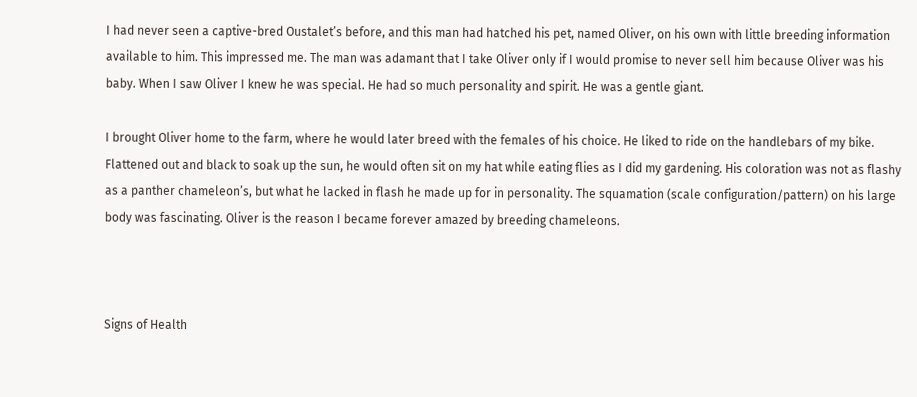I had never seen a captive-bred Oustalet’s before, and this man had hatched his pet, named Oliver, on his own with little breeding information available to him. This impressed me. The man was adamant that I take Oliver only if I would promise to never sell him because Oliver was his baby. When I saw Oliver I knew he was special. He had so much personality and spirit. He was a gentle giant.

I brought Oliver home to the farm, where he would later breed with the females of his choice. He liked to ride on the handlebars of my bike. Flattened out and black to soak up the sun, he would often sit on my hat while eating flies as I did my gardening. His coloration was not as flashy as a panther chameleon’s, but what he lacked in flash he made up for in personality. The squamation (scale configuration/pattern) on his large body was fascinating. Oliver is the reason I became forever amazed by breeding chameleons.



Signs of Health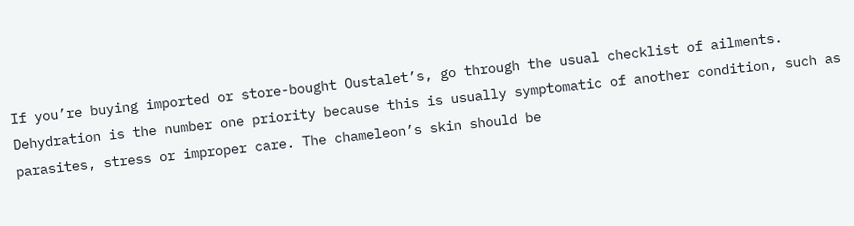If you’re buying imported or store-bought Oustalet’s, go through the usual checklist of ailments. Dehydration is the number one priority because this is usually symptomatic of another condition, such as parasites, stress or improper care. The chameleon’s skin should be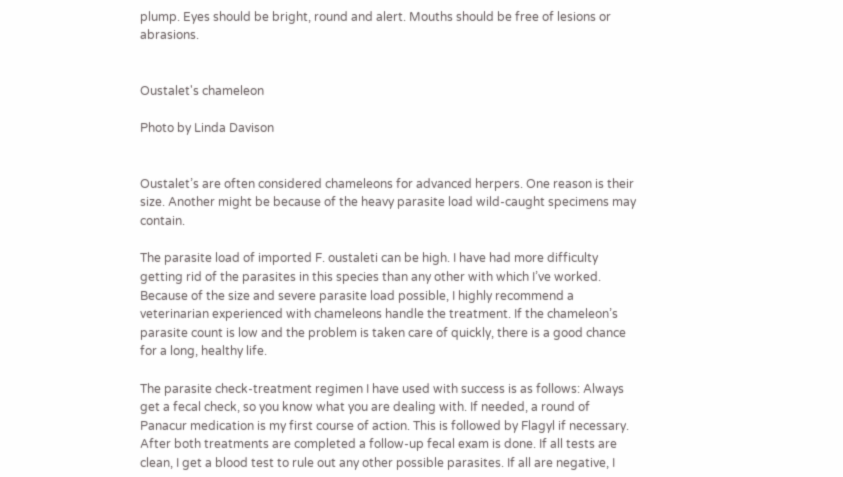plump. Eyes should be bright, round and alert. Mouths should be free of lesions or abrasions.


Oustalet's chameleon

Photo by Linda Davison


Oustalet’s are often considered chameleons for advanced herpers. One reason is their size. Another might be because of the heavy parasite load wild-caught specimens may contain.

The parasite load of imported F. oustaleti can be high. I have had more difficulty getting rid of the parasites in this species than any other with which I’ve worked. Because of the size and severe parasite load possible, I highly recommend a veterinarian experienced with chameleons handle the treatment. If the chameleon’s parasite count is low and the problem is taken care of quickly, there is a good chance for a long, healthy life.

The parasite check-treatment regimen I have used with success is as follows: Always get a fecal check, so you know what you are dealing with. If needed, a round of Panacur medication is my first course of action. This is followed by Flagyl if necessary. After both treatments are completed a follow-up fecal exam is done. If all tests are clean, I get a blood test to rule out any other possible parasites. If all are negative, I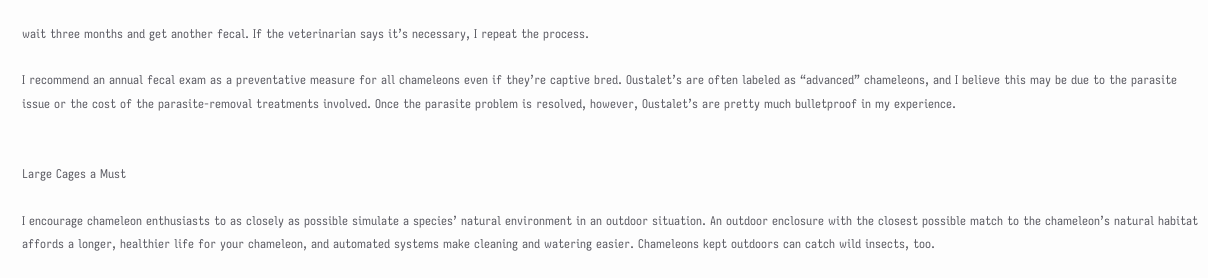wait three months and get another fecal. If the veterinarian says it’s necessary, I repeat the process.

I recommend an annual fecal exam as a preventative measure for all chameleons even if they’re captive bred. Oustalet’s are often labeled as “advanced” chameleons, and I believe this may be due to the parasite issue or the cost of the parasite-removal treatments involved. Once the parasite problem is resolved, however, Oustalet’s are pretty much bulletproof in my experience.


Large Cages a Must

I encourage chameleon enthusiasts to as closely as possible simulate a species’ natural environment in an outdoor situation. An outdoor enclosure with the closest possible match to the chameleon’s natural habitat affords a longer, healthier life for your chameleon, and automated systems make cleaning and watering easier. Chameleons kept outdoors can catch wild insects, too.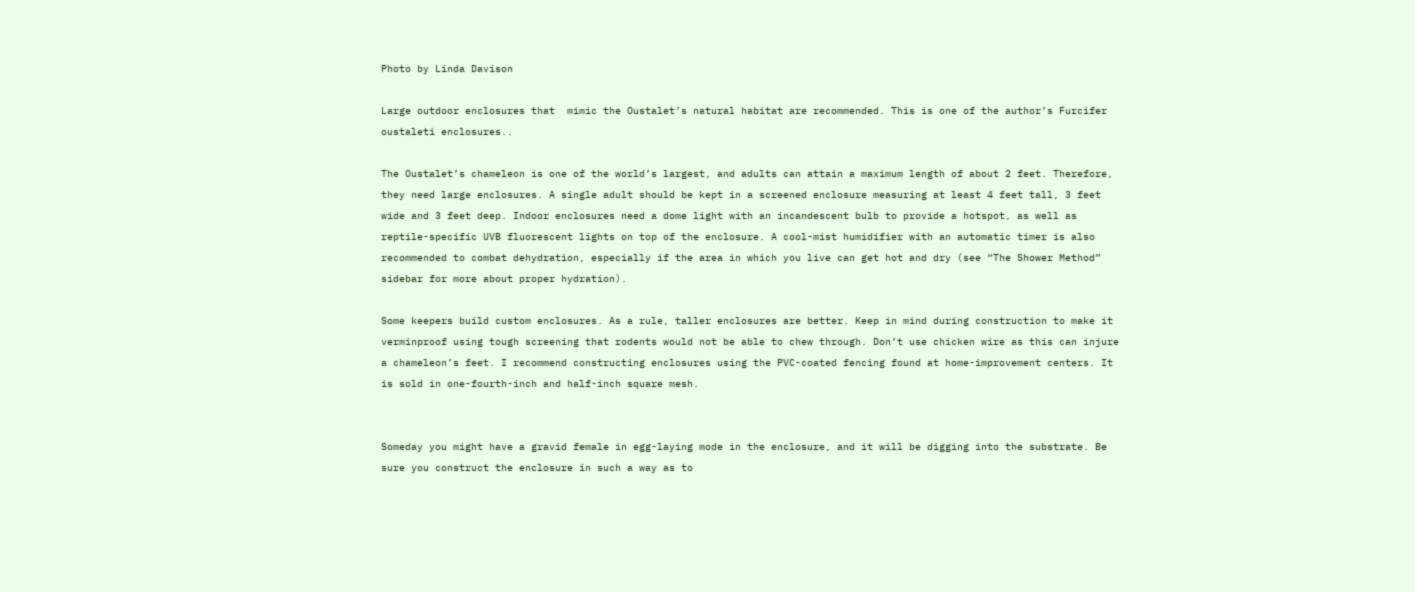Photo by Linda Davison

Large outdoor enclosures that  mimic the Oustalet’s natural habitat are recommended. This is one of the author’s Furcifer oustaleti enclosures..

The Oustalet’s chameleon is one of the world’s largest, and adults can attain a maximum length of about 2 feet. Therefore, they need large enclosures. A single adult should be kept in a screened enclosure measuring at least 4 feet tall, 3 feet wide and 3 feet deep. Indoor enclosures need a dome light with an incandescent bulb to provide a hotspot, as well as reptile-specific UVB fluorescent lights on top of the enclosure. A cool-mist humidifier with an automatic timer is also recommended to combat dehydration, especially if the area in which you live can get hot and dry (see “The Shower Method” sidebar for more about proper hydration).

Some keepers build custom enclosures. As a rule, taller enclosures are better. Keep in mind during construction to make it verminproof using tough screening that rodents would not be able to chew through. Don’t use chicken wire as this can injure a chameleon’s feet. I recommend constructing enclosures using the PVC-coated fencing found at home-improvement centers. It is sold in one-fourth-inch and half-inch square mesh.


Someday you might have a gravid female in egg-laying mode in the enclosure, and it will be digging into the substrate. Be sure you construct the enclosure in such a way as to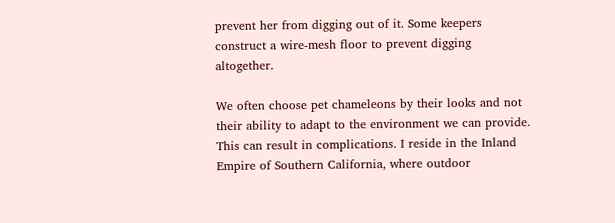prevent her from digging out of it. Some keepers construct a wire-mesh floor to prevent digging altogether.

We often choose pet chameleons by their looks and not their ability to adapt to the environment we can provide. This can result in complications. I reside in the Inland Empire of Southern California, where outdoor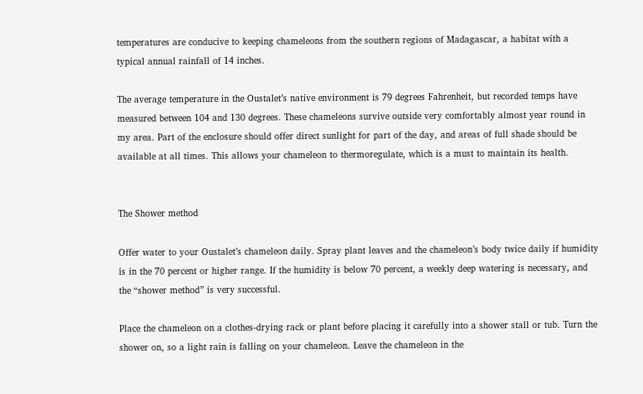temperatures are conducive to keeping chameleons from the southern regions of Madagascar, a habitat with a typical annual rainfall of 14 inches.

The average temperature in the Oustalet’s native environment is 79 degrees Fahrenheit, but recorded temps have measured between 104 and 130 degrees. These chameleons survive outside very comfortably almost year round in my area. Part of the enclosure should offer direct sunlight for part of the day, and areas of full shade should be available at all times. This allows your chameleon to thermoregulate, which is a must to maintain its health.


The Shower method

Offer water to your Oustalet’s chameleon daily. Spray plant leaves and the chameleon’s body twice daily if humidity is in the 70 percent or higher range. If the humidity is below 70 percent, a weekly deep watering is necessary, and the “shower method” is very successful.

Place the chameleon on a clothes-drying rack or plant before placing it carefully into a shower stall or tub. Turn the shower on, so a light rain is falling on your chameleon. Leave the chameleon in the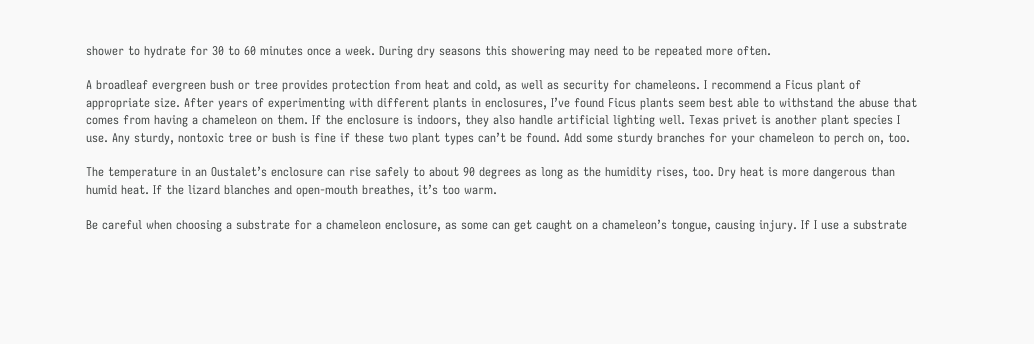shower to hydrate for 30 to 60 minutes once a week. During dry seasons this showering may need to be repeated more often.

A broadleaf evergreen bush or tree provides protection from heat and cold, as well as security for chameleons. I recommend a Ficus plant of appropriate size. After years of experimenting with different plants in enclosures, I’ve found Ficus plants seem best able to withstand the abuse that comes from having a chameleon on them. If the enclosure is indoors, they also handle artificial lighting well. Texas privet is another plant species I use. Any sturdy, nontoxic tree or bush is fine if these two plant types can’t be found. Add some sturdy branches for your chameleon to perch on, too.

The temperature in an Oustalet’s enclosure can rise safely to about 90 degrees as long as the humidity rises, too. Dry heat is more dangerous than humid heat. If the lizard blanches and open-mouth breathes, it’s too warm.

Be careful when choosing a substrate for a chameleon enclosure, as some can get caught on a chameleon’s tongue, causing injury. If I use a substrate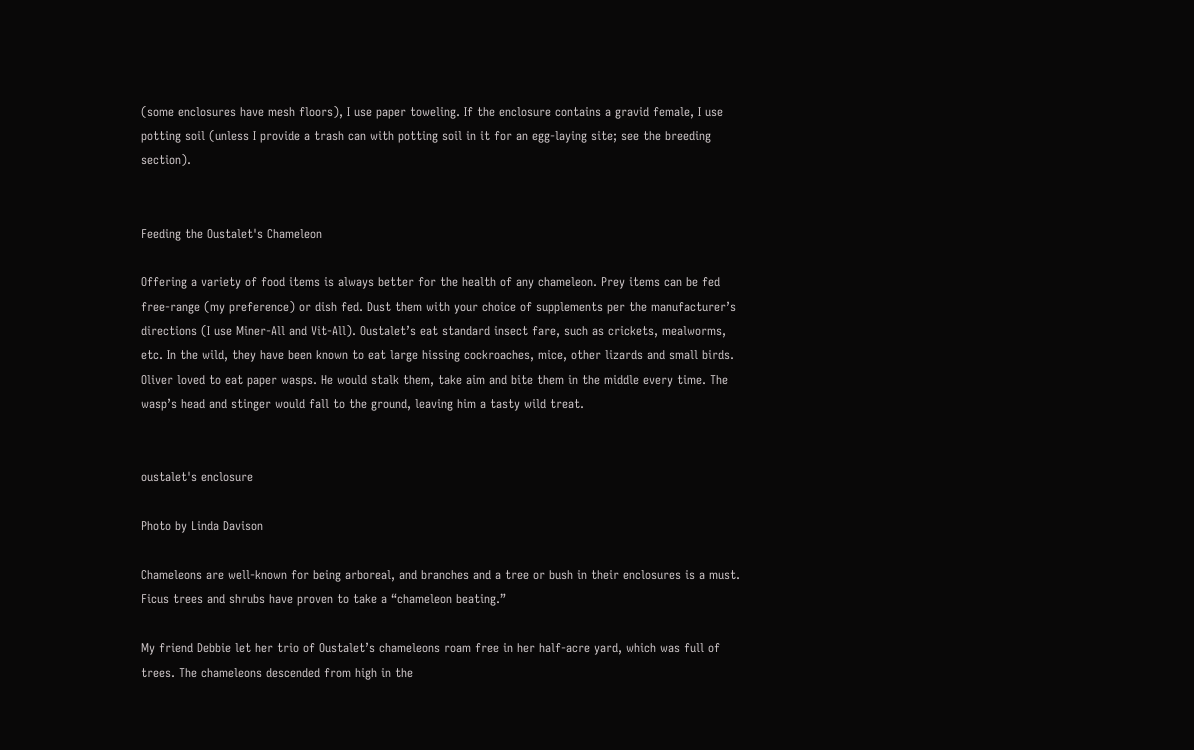(some enclosures have mesh floors), I use paper toweling. If the enclosure contains a gravid female, I use potting soil (unless I provide a trash can with potting soil in it for an egg-laying site; see the breeding section).


Feeding the Oustalet's Chameleon

Offering a variety of food items is always better for the health of any chameleon. Prey items can be fed free-range (my preference) or dish fed. Dust them with your choice of supplements per the manufacturer’s directions (I use Miner-All and Vit-All). Oustalet’s eat standard insect fare, such as crickets, mealworms, etc. In the wild, they have been known to eat large hissing cockroaches, mice, other lizards and small birds. Oliver loved to eat paper wasps. He would stalk them, take aim and bite them in the middle every time. The wasp’s head and stinger would fall to the ground, leaving him a tasty wild treat.


oustalet's enclosure

Photo by Linda Davison

Chameleons are well-known for being arboreal, and branches and a tree or bush in their enclosures is a must. Ficus trees and shrubs have proven to take a “chameleon beating.”

My friend Debbie let her trio of Oustalet’s chameleons roam free in her half-acre yard, which was full of trees. The chameleons descended from high in the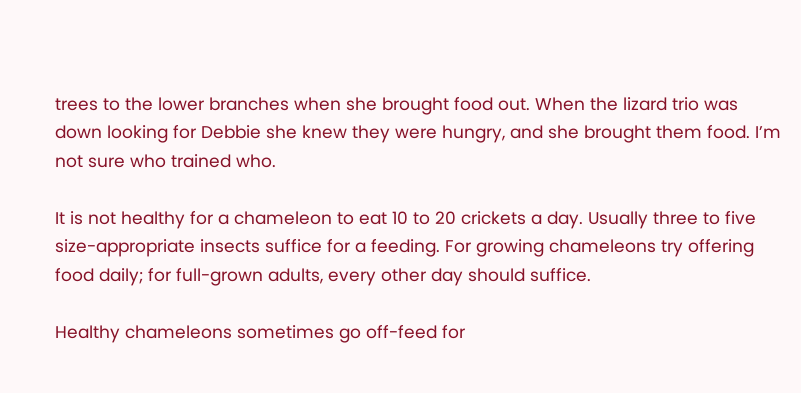trees to the lower branches when she brought food out. When the lizard trio was down looking for Debbie she knew they were hungry, and she brought them food. I’m not sure who trained who.

It is not healthy for a chameleon to eat 10 to 20 crickets a day. Usually three to five size-appropriate insects suffice for a feeding. For growing chameleons try offering food daily; for full-grown adults, every other day should suffice.

Healthy chameleons sometimes go off-feed for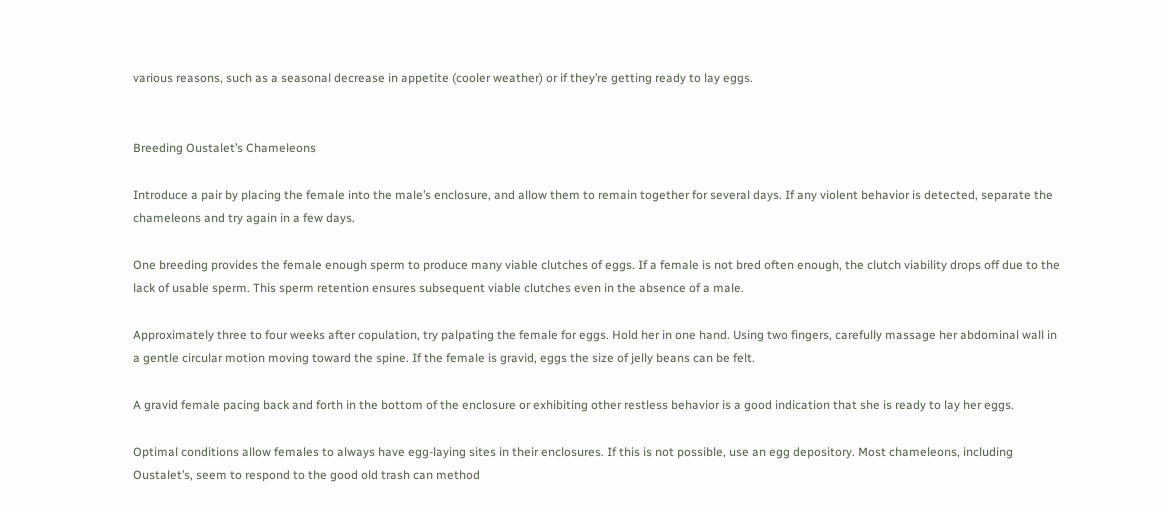various reasons, such as a seasonal decrease in appetite (cooler weather) or if they’re getting ready to lay eggs.


Breeding Oustalet’s Chameleons

Introduce a pair by placing the female into the male’s enclosure, and allow them to remain together for several days. If any violent behavior is detected, separate the chameleons and try again in a few days.

One breeding provides the female enough sperm to produce many viable clutches of eggs. If a female is not bred often enough, the clutch viability drops off due to the lack of usable sperm. This sperm retention ensures subsequent viable clutches even in the absence of a male.

Approximately three to four weeks after copulation, try palpating the female for eggs. Hold her in one hand. Using two fingers, carefully massage her abdominal wall in a gentle circular motion moving toward the spine. If the female is gravid, eggs the size of jelly beans can be felt.

A gravid female pacing back and forth in the bottom of the enclosure or exhibiting other restless behavior is a good indication that she is ready to lay her eggs.

Optimal conditions allow females to always have egg-laying sites in their enclosures. If this is not possible, use an egg depository. Most chameleons, including Oustalet’s, seem to respond to the good old trash can method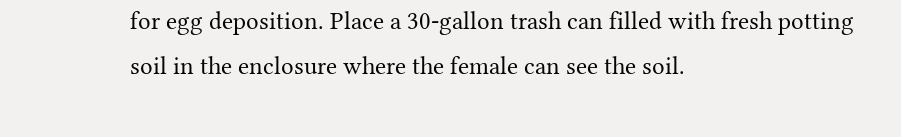for egg deposition. Place a 30-gallon trash can filled with fresh potting soil in the enclosure where the female can see the soil.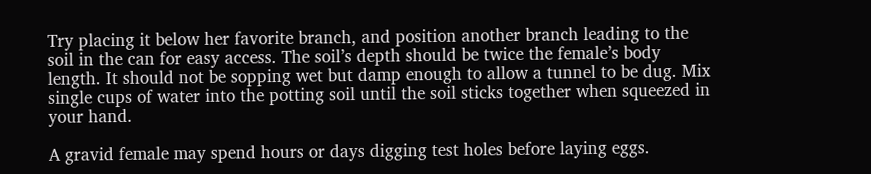Try placing it below her favorite branch, and position another branch leading to the soil in the can for easy access. The soil’s depth should be twice the female’s body length. It should not be sopping wet but damp enough to allow a tunnel to be dug. Mix single cups of water into the potting soil until the soil sticks together when squeezed in your hand.

A gravid female may spend hours or days digging test holes before laying eggs.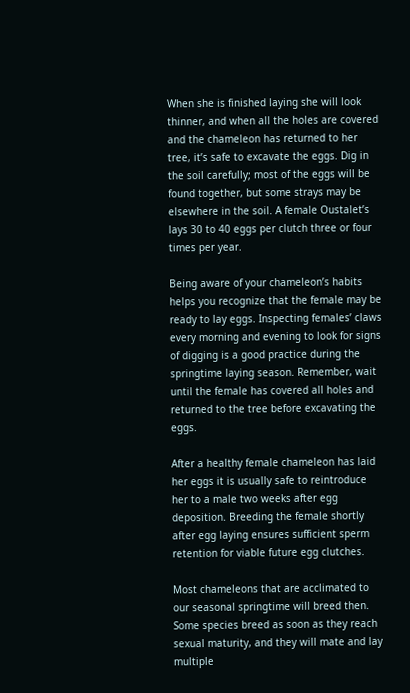When she is finished laying she will look thinner, and when all the holes are covered and the chameleon has returned to her tree, it’s safe to excavate the eggs. Dig in the soil carefully; most of the eggs will be found together, but some strays may be elsewhere in the soil. A female Oustalet’s lays 30 to 40 eggs per clutch three or four times per year.

Being aware of your chameleon’s habits helps you recognize that the female may be ready to lay eggs. Inspecting females’ claws every morning and evening to look for signs of digging is a good practice during the springtime laying season. Remember, wait until the female has covered all holes and returned to the tree before excavating the eggs.

After a healthy female chameleon has laid her eggs it is usually safe to reintroduce her to a male two weeks after egg deposition. Breeding the female shortly after egg laying ensures sufficient sperm retention for viable future egg clutches.

Most chameleons that are acclimated to our seasonal springtime will breed then. Some species breed as soon as they reach sexual maturity, and they will mate and lay multiple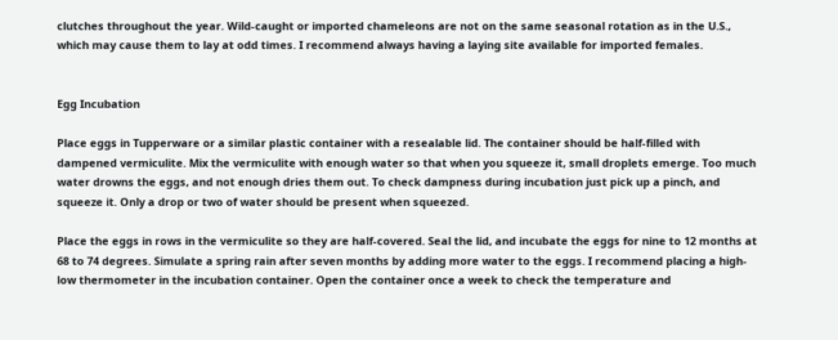clutches throughout the year. Wild-caught or imported chameleons are not on the same seasonal rotation as in the U.S., which may cause them to lay at odd times. I recommend always having a laying site available for imported females.


Egg Incubation

Place eggs in Tupperware or a similar plastic container with a resealable lid. The container should be half-filled with dampened vermiculite. Mix the vermiculite with enough water so that when you squeeze it, small droplets emerge. Too much water drowns the eggs, and not enough dries them out. To check dampness during incubation just pick up a pinch, and squeeze it. Only a drop or two of water should be present when squeezed.

Place the eggs in rows in the vermiculite so they are half-covered. Seal the lid, and incubate the eggs for nine to 12 months at 68 to 74 degrees. Simulate a spring rain after seven months by adding more water to the eggs. I recommend placing a high-low thermometer in the incubation container. Open the container once a week to check the temperature and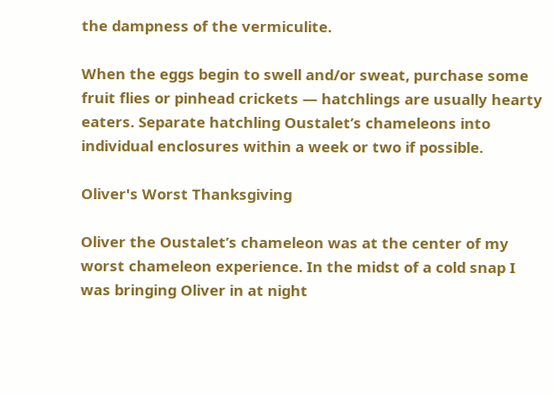the dampness of the vermiculite.

When the eggs begin to swell and/or sweat, purchase some fruit flies or pinhead crickets — hatchlings are usually hearty eaters. Separate hatchling Oustalet’s chameleons into individual enclosures within a week or two if possible.

Oliver's Worst Thanksgiving

Oliver the Oustalet’s chameleon was at the center of my worst chameleon experience. In the midst of a cold snap I was bringing Oliver in at night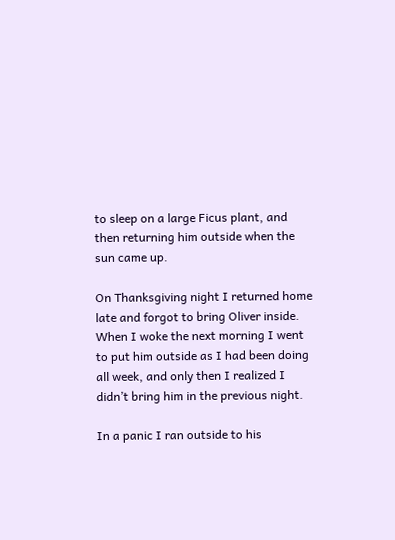to sleep on a large Ficus plant, and then returning him outside when the sun came up.

On Thanksgiving night I returned home late and forgot to bring Oliver inside. When I woke the next morning I went to put him outside as I had been doing all week, and only then I realized I didn’t bring him in the previous night.

In a panic I ran outside to his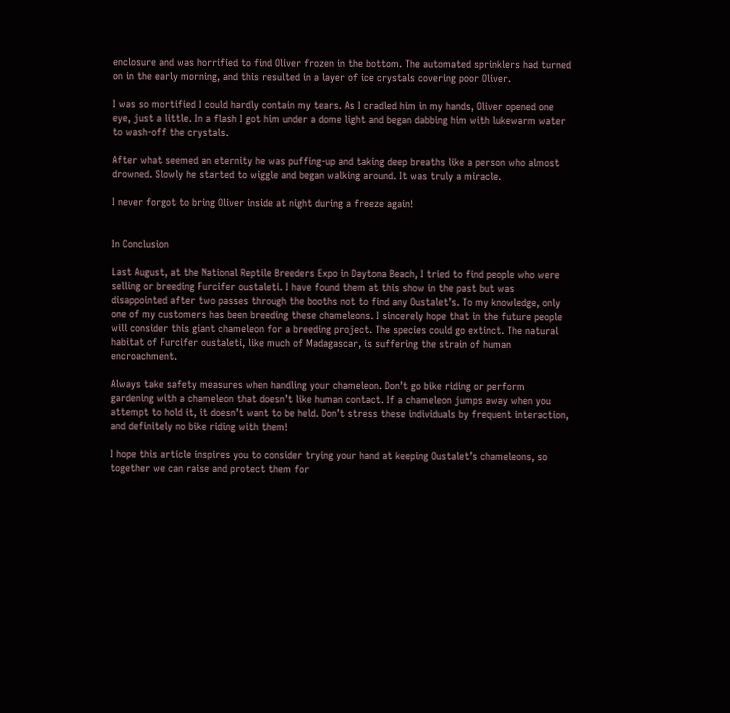enclosure and was horrified to find Oliver frozen in the bottom. The automated sprinklers had turned on in the early morning, and this resulted in a layer of ice crystals covering poor Oliver.

I was so mortified I could hardly contain my tears. As I cradled him in my hands, Oliver opened one eye, just a little. In a flash I got him under a dome light and began dabbing him with lukewarm water to wash-off the crystals.

After what seemed an eternity he was puffing-up and taking deep breaths like a person who almost drowned. Slowly he started to wiggle and began walking around. It was truly a miracle.

I never forgot to bring Oliver inside at night during a freeze again!


In Conclusion

Last August, at the National Reptile Breeders Expo in Daytona Beach, I tried to find people who were selling or breeding Furcifer oustaleti. I have found them at this show in the past but was disappointed after two passes through the booths not to find any Oustalet’s. To my knowledge, only one of my customers has been breeding these chameleons. I sincerely hope that in the future people will consider this giant chameleon for a breeding project. The species could go extinct. The natural habitat of Furcifer oustaleti, like much of Madagascar, is suffering the strain of human encroachment.

Always take safety measures when handling your chameleon. Don’t go bike riding or perform gardening with a chameleon that doesn’t like human contact. If a chameleon jumps away when you attempt to hold it, it doesn’t want to be held. Don’t stress these individuals by frequent interaction, and definitely no bike riding with them!

I hope this article inspires you to consider trying your hand at keeping Oustalet’s chameleons, so together we can raise and protect them for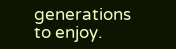generations to enjoy.